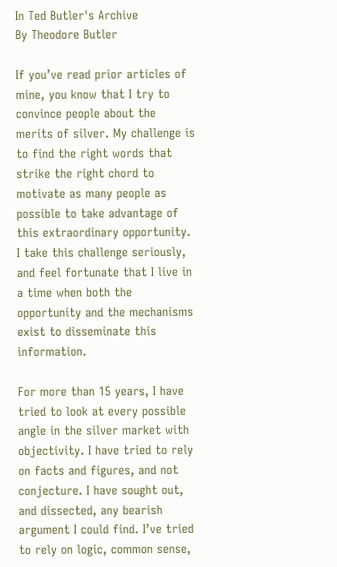In Ted Butler's Archive
By Theodore Butler

If you’ve read prior articles of mine, you know that I try to convince people about the merits of silver. My challenge is to find the right words that strike the right chord to motivate as many people as possible to take advantage of this extraordinary opportunity. I take this challenge seriously, and feel fortunate that I live in a time when both the opportunity and the mechanisms exist to disseminate this information.

For more than 15 years, I have tried to look at every possible angle in the silver market with objectivity. I have tried to rely on facts and figures, and not conjecture. I have sought out, and dissected, any bearish argument I could find. I’ve tried to rely on logic, common sense,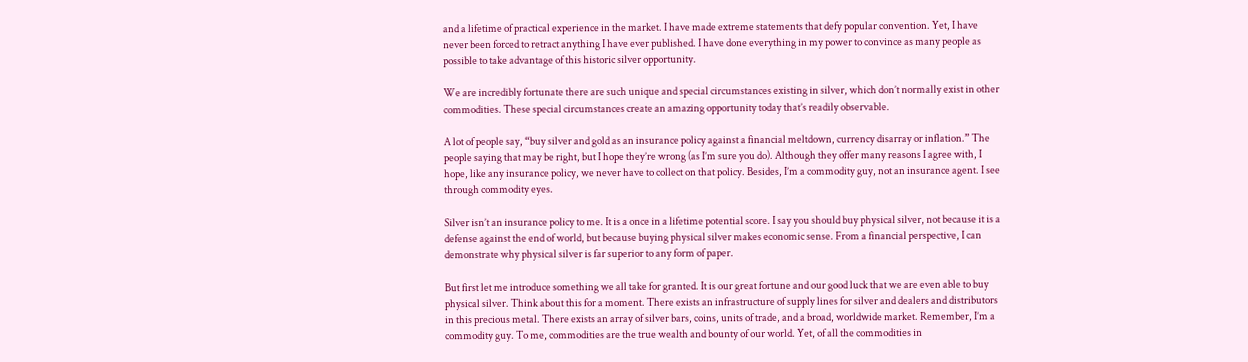and a lifetime of practical experience in the market. I have made extreme statements that defy popular convention. Yet, I have never been forced to retract anything I have ever published. I have done everything in my power to convince as many people as possible to take advantage of this historic silver opportunity.

We are incredibly fortunate there are such unique and special circumstances existing in silver, which don’t normally exist in other commodities. These special circumstances create an amazing opportunity today that’s readily observable.

A lot of people say, “buy silver and gold as an insurance policy against a financial meltdown, currency disarray or inflation.” The people saying that may be right, but I hope they’re wrong (as I’m sure you do). Although they offer many reasons I agree with, I hope, like any insurance policy, we never have to collect on that policy. Besides, I’m a commodity guy, not an insurance agent. I see through commodity eyes.

Silver isn’t an insurance policy to me. It is a once in a lifetime potential score. I say you should buy physical silver, not because it is a defense against the end of world, but because buying physical silver makes economic sense. From a financial perspective, I can demonstrate why physical silver is far superior to any form of paper.

But first let me introduce something we all take for granted. It is our great fortune and our good luck that we are even able to buy physical silver. Think about this for a moment. There exists an infrastructure of supply lines for silver and dealers and distributors in this precious metal. There exists an array of silver bars, coins, units of trade, and a broad, worldwide market. Remember, I’m a commodity guy. To me, commodities are the true wealth and bounty of our world. Yet, of all the commodities in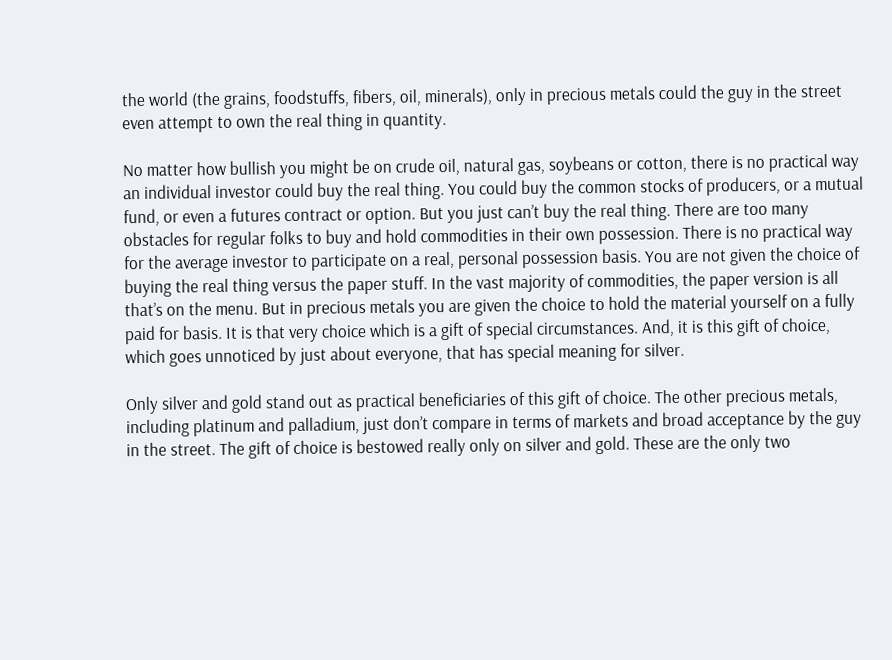the world (the grains, foodstuffs, fibers, oil, minerals), only in precious metals could the guy in the street even attempt to own the real thing in quantity.

No matter how bullish you might be on crude oil, natural gas, soybeans or cotton, there is no practical way an individual investor could buy the real thing. You could buy the common stocks of producers, or a mutual fund, or even a futures contract or option. But you just can’t buy the real thing. There are too many obstacles for regular folks to buy and hold commodities in their own possession. There is no practical way for the average investor to participate on a real, personal possession basis. You are not given the choice of buying the real thing versus the paper stuff. In the vast majority of commodities, the paper version is all that’s on the menu. But in precious metals you are given the choice to hold the material yourself on a fully paid for basis. It is that very choice which is a gift of special circumstances. And, it is this gift of choice, which goes unnoticed by just about everyone, that has special meaning for silver.

Only silver and gold stand out as practical beneficiaries of this gift of choice. The other precious metals, including platinum and palladium, just don’t compare in terms of markets and broad acceptance by the guy in the street. The gift of choice is bestowed really only on silver and gold. These are the only two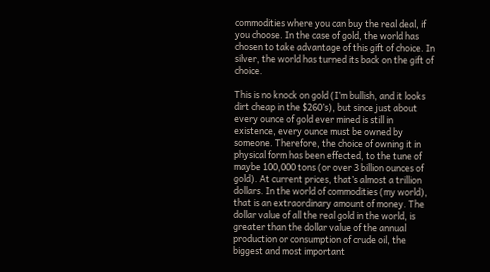commodities where you can buy the real deal, if you choose. In the case of gold, the world has chosen to take advantage of this gift of choice. In silver, the world has turned its back on the gift of choice.

This is no knock on gold (I’m bullish, and it looks dirt cheap in the $260’s), but since just about every ounce of gold ever mined is still in existence, every ounce must be owned by someone. Therefore, the choice of owning it in physical form has been effected, to the tune of maybe 100,000 tons (or over 3 billion ounces of gold). At current prices, that’s almost a trillion dollars. In the world of commodities (my world), that is an extraordinary amount of money. The dollar value of all the real gold in the world, is greater than the dollar value of the annual production or consumption of crude oil, the biggest and most important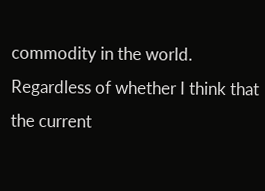commodity in the world. Regardless of whether I think that the current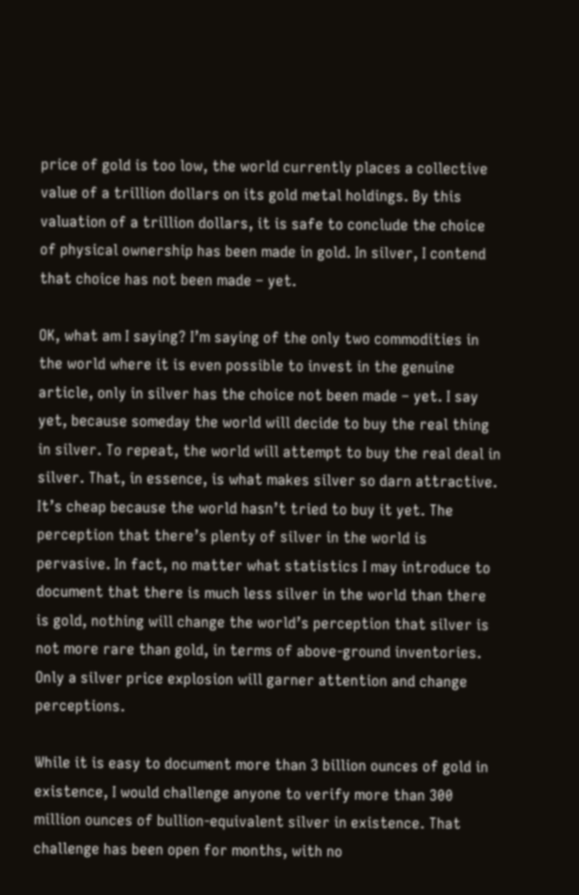price of gold is too low, the world currently places a collective value of a trillion dollars on its gold metal holdings. By this valuation of a trillion dollars, it is safe to conclude the choice of physical ownership has been made in gold. In silver, I contend that choice has not been made – yet.

OK, what am I saying? I’m saying of the only two commodities in the world where it is even possible to invest in the genuine article, only in silver has the choice not been made – yet. I say yet, because someday the world will decide to buy the real thing in silver. To repeat, the world will attempt to buy the real deal in silver. That, in essence, is what makes silver so darn attractive. It’s cheap because the world hasn’t tried to buy it yet. The perception that there’s plenty of silver in the world is pervasive. In fact, no matter what statistics I may introduce to document that there is much less silver in the world than there is gold, nothing will change the world’s perception that silver is not more rare than gold, in terms of above-ground inventories. Only a silver price explosion will garner attention and change perceptions.

While it is easy to document more than 3 billion ounces of gold in existence, I would challenge anyone to verify more than 300 million ounces of bullion-equivalent silver in existence. That challenge has been open for months, with no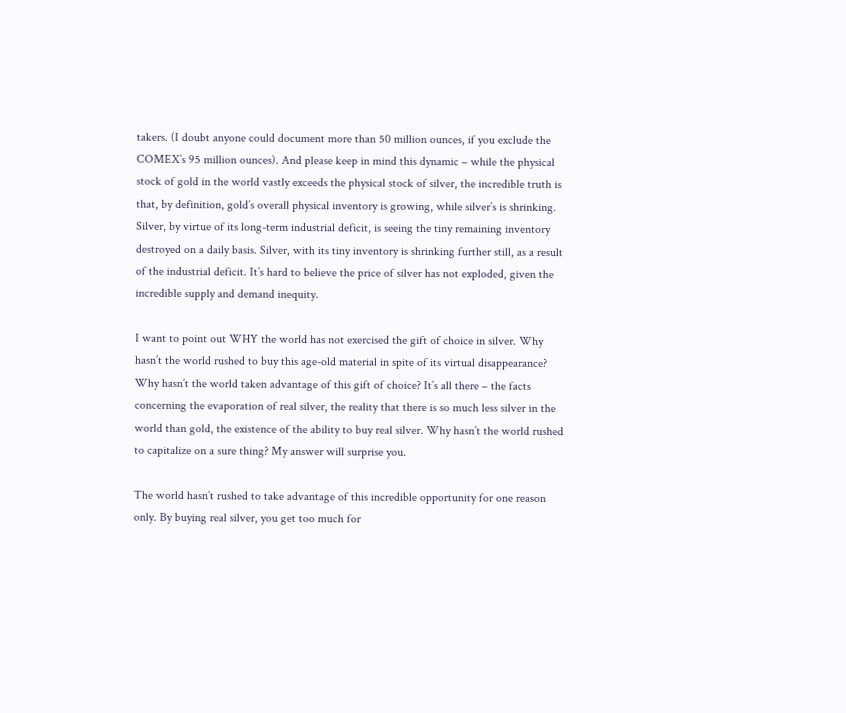takers. (I doubt anyone could document more than 50 million ounces, if you exclude the COMEX’s 95 million ounces). And please keep in mind this dynamic – while the physical stock of gold in the world vastly exceeds the physical stock of silver, the incredible truth is that, by definition, gold’s overall physical inventory is growing, while silver’s is shrinking. Silver, by virtue of its long-term industrial deficit, is seeing the tiny remaining inventory destroyed on a daily basis. Silver, with its tiny inventory is shrinking further still, as a result of the industrial deficit. It’s hard to believe the price of silver has not exploded, given the incredible supply and demand inequity.

I want to point out WHY the world has not exercised the gift of choice in silver. Why hasn’t the world rushed to buy this age-old material in spite of its virtual disappearance? Why hasn’t the world taken advantage of this gift of choice? It’s all there – the facts concerning the evaporation of real silver, the reality that there is so much less silver in the world than gold, the existence of the ability to buy real silver. Why hasn’t the world rushed to capitalize on a sure thing? My answer will surprise you.

The world hasn’t rushed to take advantage of this incredible opportunity for one reason only. By buying real silver, you get too much for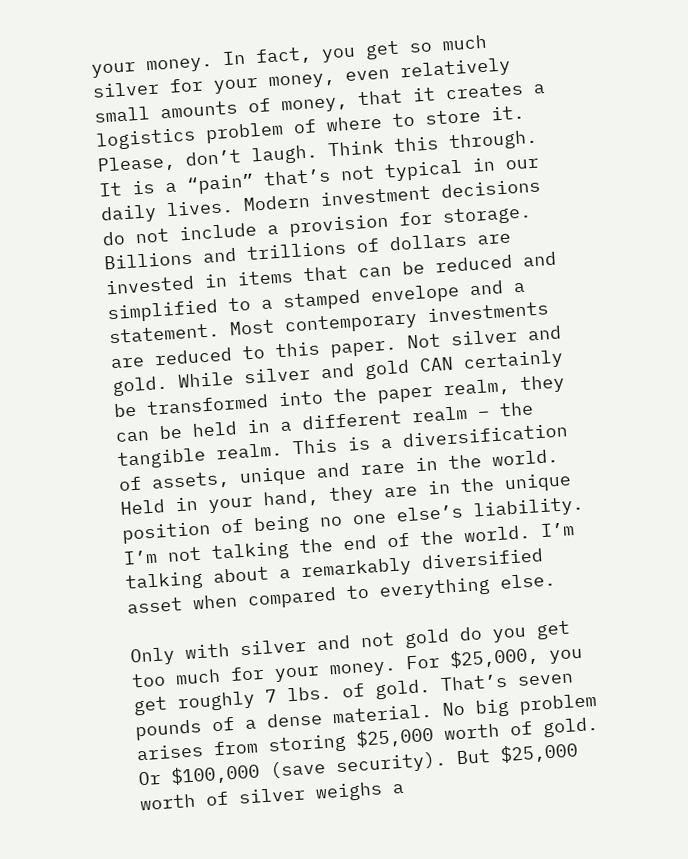your money. In fact, you get so much silver for your money, even relatively small amounts of money, that it creates a logistics problem of where to store it. Please, don’t laugh. Think this through. It is a “pain” that’s not typical in our daily lives. Modern investment decisions do not include a provision for storage. Billions and trillions of dollars are invested in items that can be reduced and simplified to a stamped envelope and a statement. Most contemporary investments are reduced to this paper. Not silver and gold. While silver and gold CAN certainly be transformed into the paper realm, they can be held in a different realm – the tangible realm. This is a diversification of assets, unique and rare in the world. Held in your hand, they are in the unique position of being no one else’s liability. I’m not talking the end of the world. I’m talking about a remarkably diversified asset when compared to everything else.

Only with silver and not gold do you get too much for your money. For $25,000, you get roughly 7 lbs. of gold. That’s seven pounds of a dense material. No big problem arises from storing $25,000 worth of gold. Or $100,000 (save security). But $25,000 worth of silver weighs a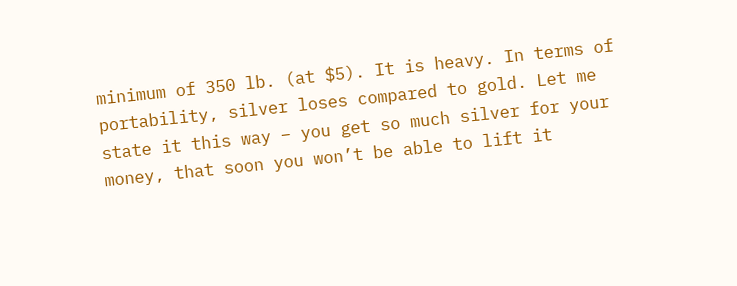minimum of 350 lb. (at $5). It is heavy. In terms of portability, silver loses compared to gold. Let me state it this way – you get so much silver for your money, that soon you won’t be able to lift it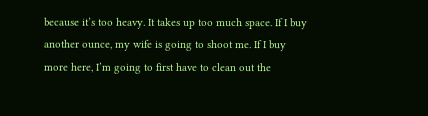because it’s too heavy. It takes up too much space. If I buy another ounce, my wife is going to shoot me. If I buy more here, I’m going to first have to clean out the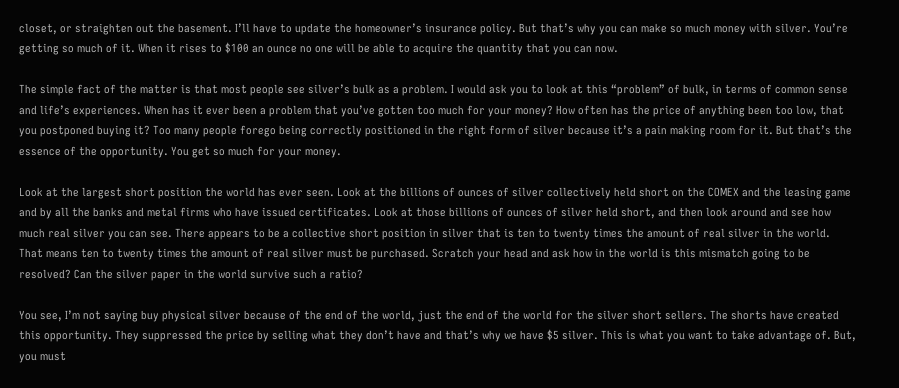closet, or straighten out the basement. I’ll have to update the homeowner’s insurance policy. But that’s why you can make so much money with silver. You’re getting so much of it. When it rises to $100 an ounce no one will be able to acquire the quantity that you can now.

The simple fact of the matter is that most people see silver’s bulk as a problem. I would ask you to look at this “problem” of bulk, in terms of common sense and life’s experiences. When has it ever been a problem that you’ve gotten too much for your money? How often has the price of anything been too low, that you postponed buying it? Too many people forego being correctly positioned in the right form of silver because it’s a pain making room for it. But that’s the essence of the opportunity. You get so much for your money.

Look at the largest short position the world has ever seen. Look at the billions of ounces of silver collectively held short on the COMEX and the leasing game and by all the banks and metal firms who have issued certificates. Look at those billions of ounces of silver held short, and then look around and see how much real silver you can see. There appears to be a collective short position in silver that is ten to twenty times the amount of real silver in the world. That means ten to twenty times the amount of real silver must be purchased. Scratch your head and ask how in the world is this mismatch going to be resolved? Can the silver paper in the world survive such a ratio?

You see, I’m not saying buy physical silver because of the end of the world, just the end of the world for the silver short sellers. The shorts have created this opportunity. They suppressed the price by selling what they don’t have and that’s why we have $5 silver. This is what you want to take advantage of. But, you must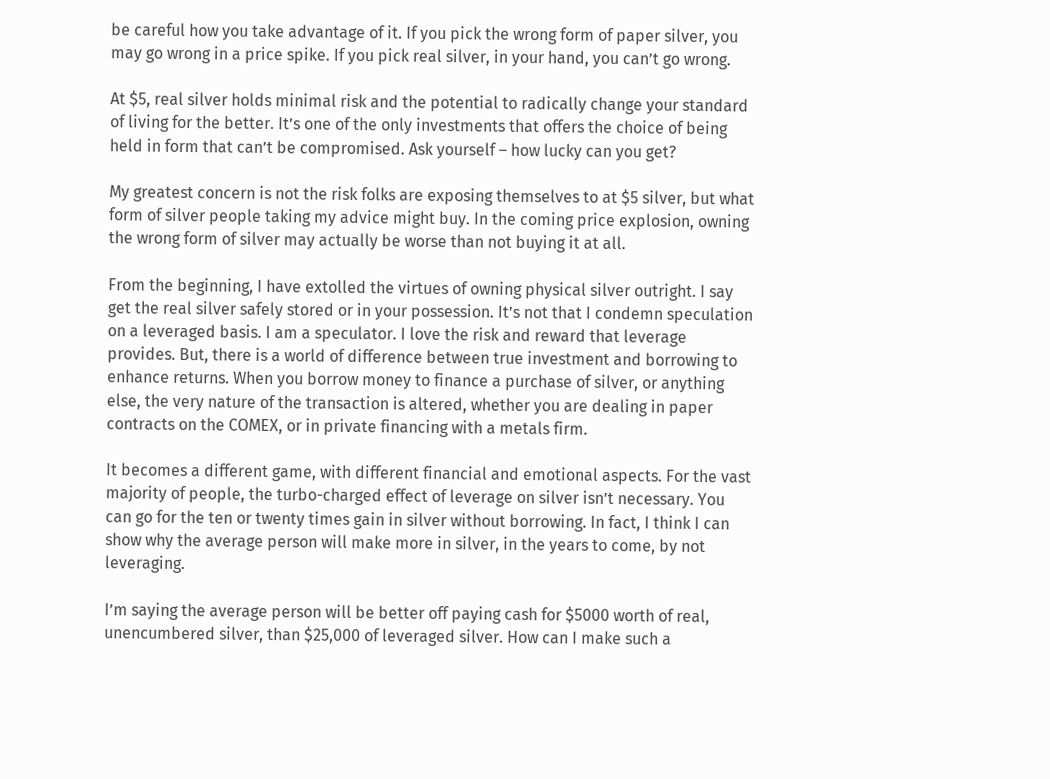be careful how you take advantage of it. If you pick the wrong form of paper silver, you may go wrong in a price spike. If you pick real silver, in your hand, you can’t go wrong.

At $5, real silver holds minimal risk and the potential to radically change your standard of living for the better. It’s one of the only investments that offers the choice of being held in form that can’t be compromised. Ask yourself – how lucky can you get?

My greatest concern is not the risk folks are exposing themselves to at $5 silver, but what form of silver people taking my advice might buy. In the coming price explosion, owning the wrong form of silver may actually be worse than not buying it at all.

From the beginning, I have extolled the virtues of owning physical silver outright. I say get the real silver safely stored or in your possession. It’s not that I condemn speculation on a leveraged basis. I am a speculator. I love the risk and reward that leverage provides. But, there is a world of difference between true investment and borrowing to enhance returns. When you borrow money to finance a purchase of silver, or anything else, the very nature of the transaction is altered, whether you are dealing in paper contracts on the COMEX, or in private financing with a metals firm.

It becomes a different game, with different financial and emotional aspects. For the vast majority of people, the turbo-charged effect of leverage on silver isn’t necessary. You can go for the ten or twenty times gain in silver without borrowing. In fact, I think I can show why the average person will make more in silver, in the years to come, by not leveraging.

I’m saying the average person will be better off paying cash for $5000 worth of real, unencumbered silver, than $25,000 of leveraged silver. How can I make such a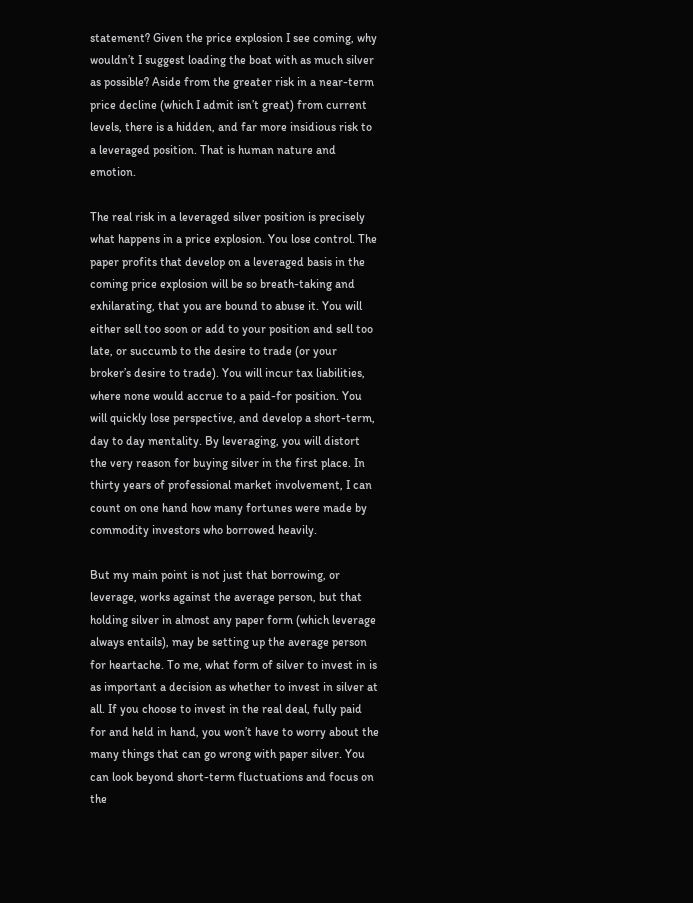statement? Given the price explosion I see coming, why wouldn’t I suggest loading the boat with as much silver as possible? Aside from the greater risk in a near-term price decline (which I admit isn’t great) from current levels, there is a hidden, and far more insidious risk to a leveraged position. That is human nature and emotion.

The real risk in a leveraged silver position is precisely what happens in a price explosion. You lose control. The paper profits that develop on a leveraged basis in the coming price explosion will be so breath-taking and exhilarating, that you are bound to abuse it. You will either sell too soon or add to your position and sell too late, or succumb to the desire to trade (or your broker’s desire to trade). You will incur tax liabilities, where none would accrue to a paid-for position. You will quickly lose perspective, and develop a short-term, day to day mentality. By leveraging, you will distort the very reason for buying silver in the first place. In thirty years of professional market involvement, I can count on one hand how many fortunes were made by commodity investors who borrowed heavily.

But my main point is not just that borrowing, or leverage, works against the average person, but that holding silver in almost any paper form (which leverage always entails), may be setting up the average person for heartache. To me, what form of silver to invest in is as important a decision as whether to invest in silver at all. If you choose to invest in the real deal, fully paid for and held in hand, you won’t have to worry about the many things that can go wrong with paper silver. You can look beyond short-term fluctuations and focus on the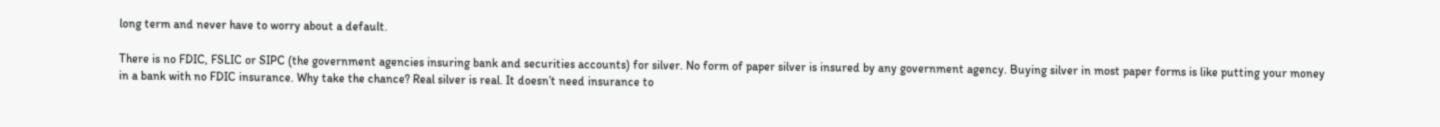long term and never have to worry about a default.

There is no FDIC, FSLIC or SIPC (the government agencies insuring bank and securities accounts) for silver. No form of paper silver is insured by any government agency. Buying silver in most paper forms is like putting your money in a bank with no FDIC insurance. Why take the chance? Real silver is real. It doesn’t need insurance to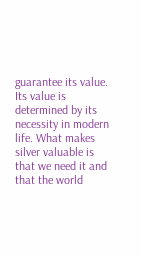guarantee its value. Its value is determined by its necessity in modern life. What makes silver valuable is that we need it and that the world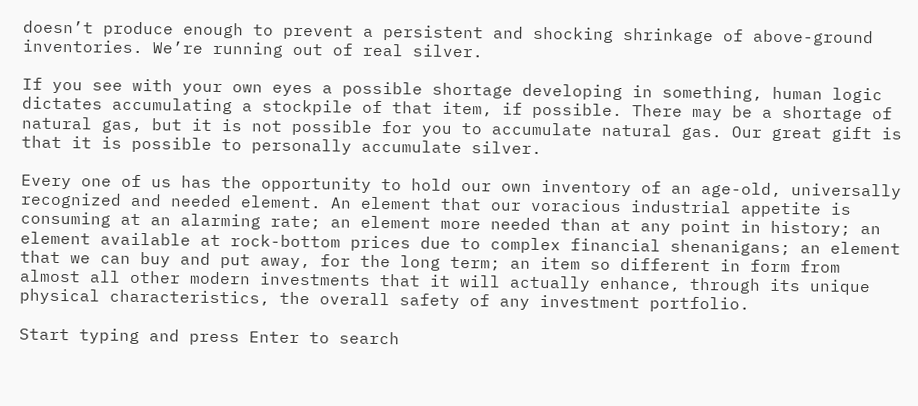doesn’t produce enough to prevent a persistent and shocking shrinkage of above-ground inventories. We’re running out of real silver.

If you see with your own eyes a possible shortage developing in something, human logic dictates accumulating a stockpile of that item, if possible. There may be a shortage of natural gas, but it is not possible for you to accumulate natural gas. Our great gift is that it is possible to personally accumulate silver.

Every one of us has the opportunity to hold our own inventory of an age-old, universally recognized and needed element. An element that our voracious industrial appetite is consuming at an alarming rate; an element more needed than at any point in history; an element available at rock-bottom prices due to complex financial shenanigans; an element that we can buy and put away, for the long term; an item so different in form from almost all other modern investments that it will actually enhance, through its unique physical characteristics, the overall safety of any investment portfolio.

Start typing and press Enter to search